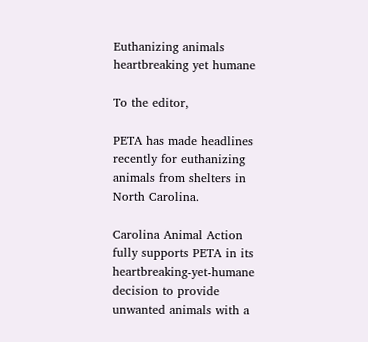Euthanizing animals heartbreaking yet humane

To the editor,

PETA has made headlines recently for euthanizing animals from shelters in North Carolina.

Carolina Animal Action fully supports PETA in its heartbreaking-yet-humane decision to provide unwanted animals with a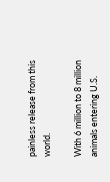painless release from this world.

With 6 million to 8 million animals entering U.S.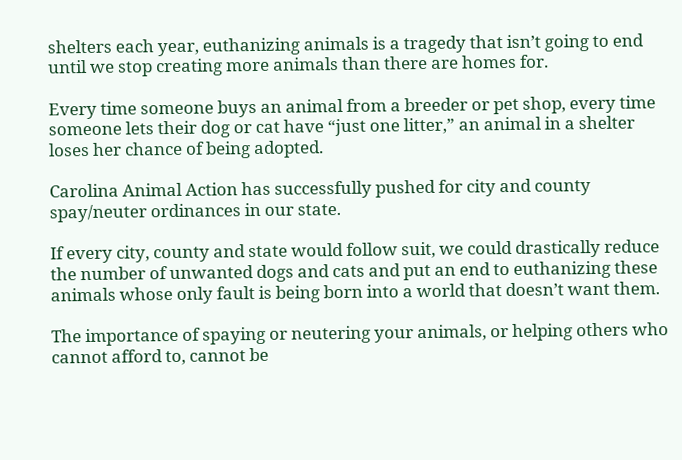shelters each year, euthanizing animals is a tragedy that isn’t going to end until we stop creating more animals than there are homes for.

Every time someone buys an animal from a breeder or pet shop, every time someone lets their dog or cat have “just one litter,” an animal in a shelter loses her chance of being adopted.

Carolina Animal Action has successfully pushed for city and county spay/neuter ordinances in our state.

If every city, county and state would follow suit, we could drastically reduce the number of unwanted dogs and cats and put an end to euthanizing these animals whose only fault is being born into a world that doesn’t want them.

The importance of spaying or neutering your animals, or helping others who cannot afford to, cannot be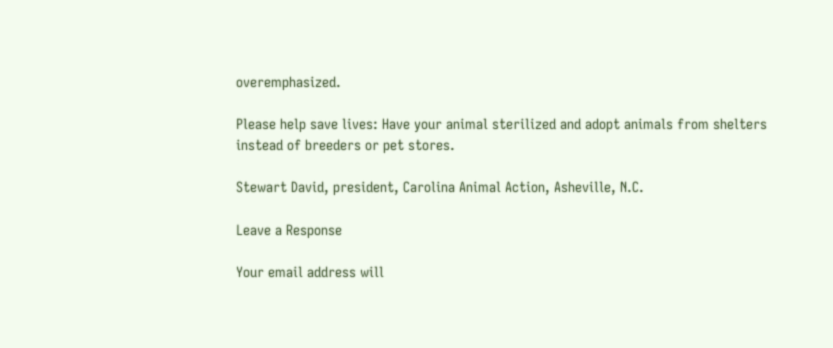overemphasized.

Please help save lives: Have your animal sterilized and adopt animals from shelters instead of breeders or pet stores.

Stewart David, president, Carolina Animal Action, Asheville, N.C.

Leave a Response

Your email address will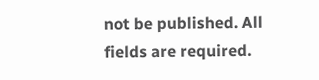not be published. All fields are required.